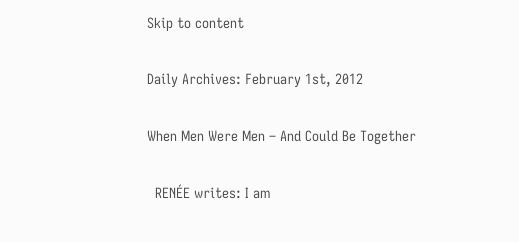Skip to content

Daily Archives: February 1st, 2012

When Men Were Men – And Could Be Together

  RENÉE writes: I am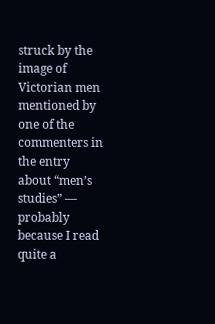struck by the image of Victorian men mentioned by one of the commenters in the entry about “men’s studies” — probably because I read quite a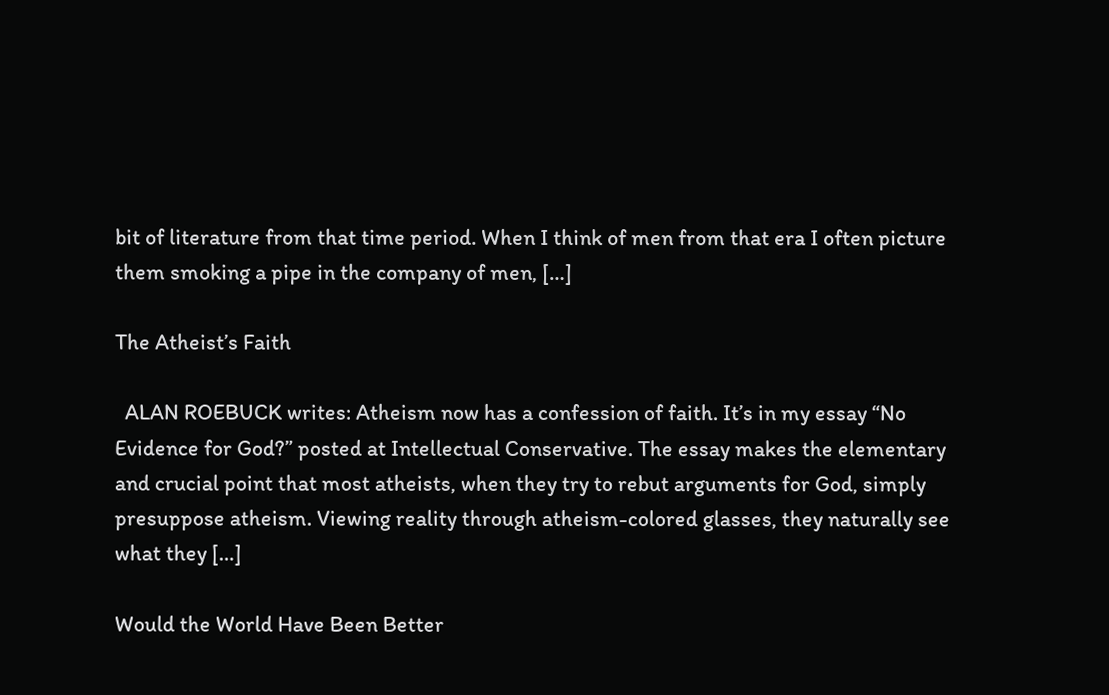bit of literature from that time period. When I think of men from that era I often picture them smoking a pipe in the company of men, […]

The Atheist’s Faith

  ALAN ROEBUCK writes: Atheism now has a confession of faith. It’s in my essay “No Evidence for God?” posted at Intellectual Conservative. The essay makes the elementary and crucial point that most atheists, when they try to rebut arguments for God, simply presuppose atheism. Viewing reality through atheism-colored glasses, they naturally see what they […]

Would the World Have Been Better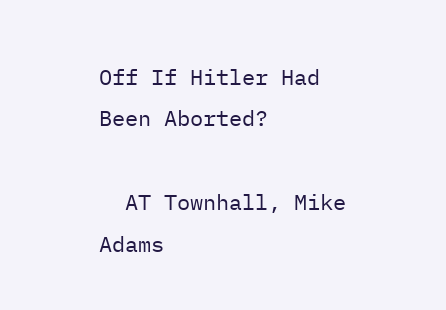Off If Hitler Had Been Aborted?

  AT Townhall, Mike Adams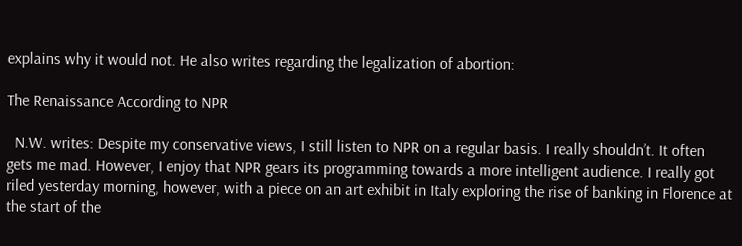explains why it would not. He also writes regarding the legalization of abortion:

The Renaissance According to NPR

  N.W. writes: Despite my conservative views, I still listen to NPR on a regular basis. I really shouldn’t. It often gets me mad. However, I enjoy that NPR gears its programming towards a more intelligent audience. I really got riled yesterday morning, however, with a piece on an art exhibit in Italy exploring the rise of banking in Florence at the start of the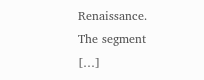Renaissance. The segment […]